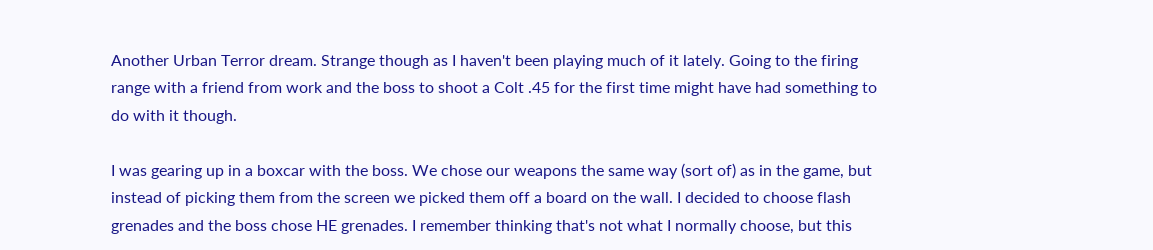Another Urban Terror dream. Strange though as I haven't been playing much of it lately. Going to the firing range with a friend from work and the boss to shoot a Colt .45 for the first time might have had something to do with it though.

I was gearing up in a boxcar with the boss. We chose our weapons the same way (sort of) as in the game, but instead of picking them from the screen we picked them off a board on the wall. I decided to choose flash grenades and the boss chose HE grenades. I remember thinking that's not what I normally choose, but this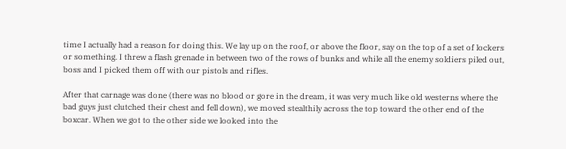time I actually had a reason for doing this. We lay up on the roof, or above the floor, say on the top of a set of lockers or something. I threw a flash grenade in between two of the rows of bunks and while all the enemy soldiers piled out, boss and I picked them off with our pistols and rifles.

After that carnage was done (there was no blood or gore in the dream, it was very much like old westerns where the bad guys just clutched their chest and fell down), we moved stealthily across the top toward the other end of the boxcar. When we got to the other side we looked into the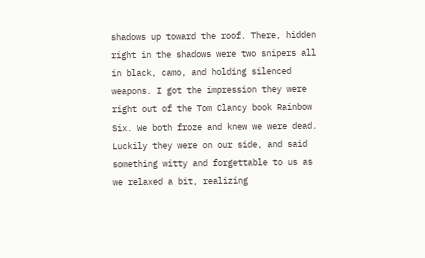shadows up toward the roof. There, hidden right in the shadows were two snipers all in black, camo, and holding silenced weapons. I got the impression they were right out of the Tom Clancy book Rainbow Six. We both froze and knew we were dead. Luckily they were on our side, and said something witty and forgettable to us as we relaxed a bit, realizing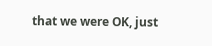that we were OK, just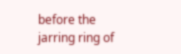before the jarring ring of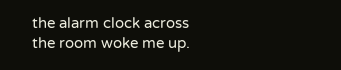the alarm clock across the room woke me up.